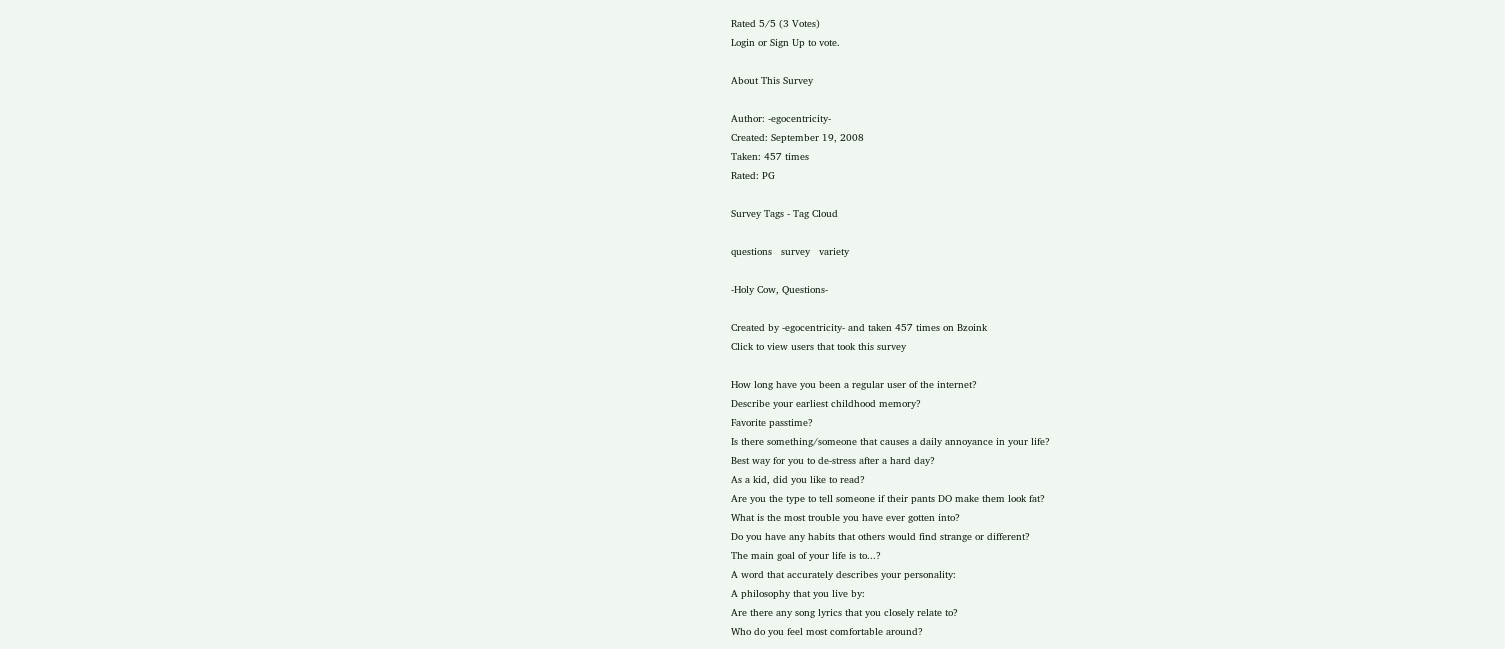Rated 5/5 (3 Votes)
Login or Sign Up to vote.

About This Survey

Author: -egocentricity-
Created: September 19, 2008
Taken: 457 times
Rated: PG

Survey Tags - Tag Cloud

questions   survey   variety

-Holy Cow, Questions-

Created by -egocentricity- and taken 457 times on Bzoink
Click to view users that took this survey

How long have you been a regular user of the internet?
Describe your earliest childhood memory?
Favorite passtime?
Is there something/someone that causes a daily annoyance in your life?
Best way for you to de-stress after a hard day?
As a kid, did you like to read?
Are you the type to tell someone if their pants DO make them look fat?
What is the most trouble you have ever gotten into?
Do you have any habits that others would find strange or different?
The main goal of your life is to...?
A word that accurately describes your personality:
A philosophy that you live by:
Are there any song lyrics that you closely relate to?
Who do you feel most comfortable around?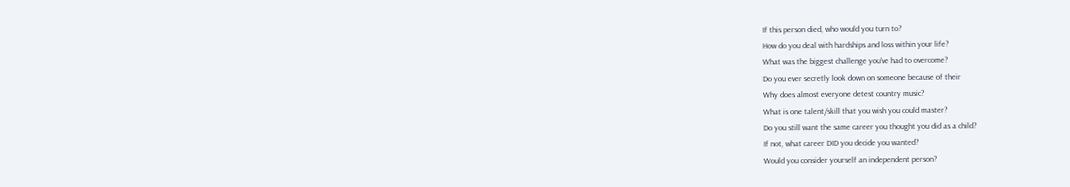If this person died, who would you turn to?
How do you deal with hardships and loss within your life?
What was the biggest challenge you've had to overcome?
Do you ever secretly look down on someone because of their
Why does almost everyone detest country music?
What is one talent/skill that you wish you could master?
Do you still want the same career you thought you did as a child?
If not, what career DID you decide you wanted?
Would you consider yourself an independent person?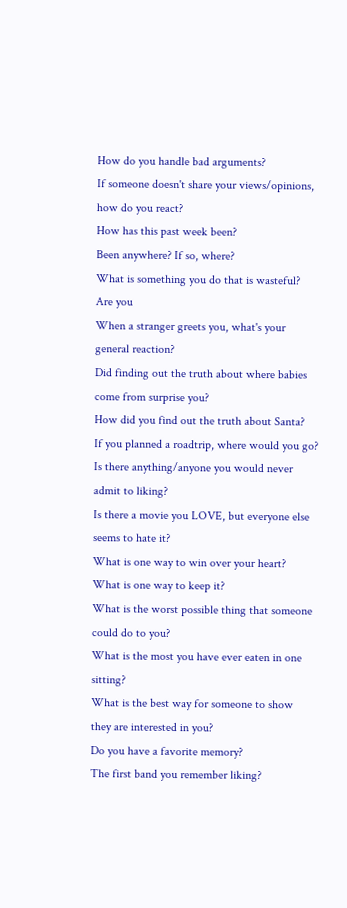How do you handle bad arguments?
If someone doesn't share your views/opinions, how do you react?
How has this past week been?
Been anywhere? If so, where?
What is something you do that is wasteful?
Are you
When a stranger greets you, what's your general reaction?
Did finding out the truth about where babies come from surprise you?
How did you find out the truth about Santa?
If you planned a roadtrip, where would you go?
Is there anything/anyone you would never admit to liking?
Is there a movie you LOVE, but everyone else seems to hate it?
What is one way to win over your heart?
What is one way to keep it?
What is the worst possible thing that someone could do to you?
What is the most you have ever eaten in one sitting?
What is the best way for someone to show they are interested in you?
Do you have a favorite memory?
The first band you remember liking?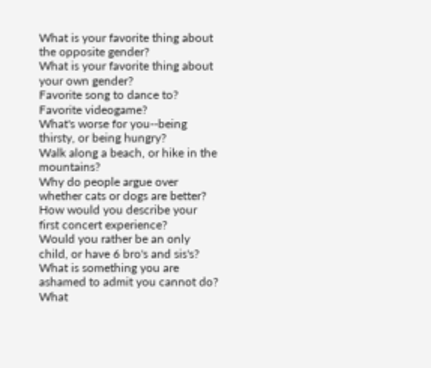What is your favorite thing about the opposite gender?
What is your favorite thing about your own gender?
Favorite song to dance to?
Favorite videogame?
What's worse for you--being thirsty, or being hungry?
Walk along a beach, or hike in the mountains?
Why do people argue over whether cats or dogs are better?
How would you describe your first concert experience?
Would you rather be an only child, or have 6 bro's and sis's?
What is something you are ashamed to admit you cannot do?
What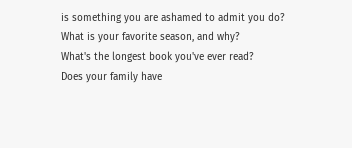is something you are ashamed to admit you do?
What is your favorite season, and why?
What's the longest book you've ever read?
Does your family have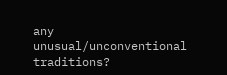any unusual/unconventional traditions?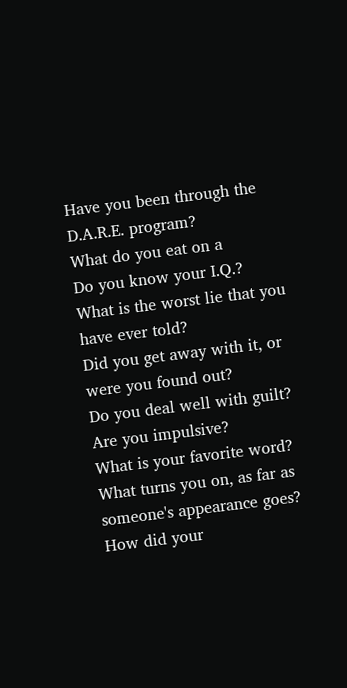Have you been through the D.A.R.E. program?
What do you eat on a
Do you know your I.Q.?
What is the worst lie that you have ever told?
Did you get away with it, or were you found out?
Do you deal well with guilt?
Are you impulsive?
What is your favorite word?
What turns you on, as far as someone's appearance goes?
How did your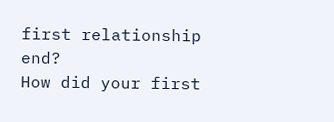first relationship end?
How did your first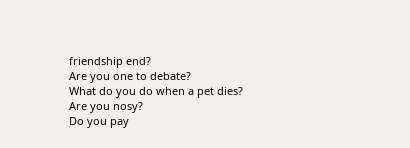friendship end?
Are you one to debate?
What do you do when a pet dies?
Are you nosy?
Do you pay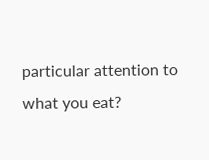particular attention to what you eat?